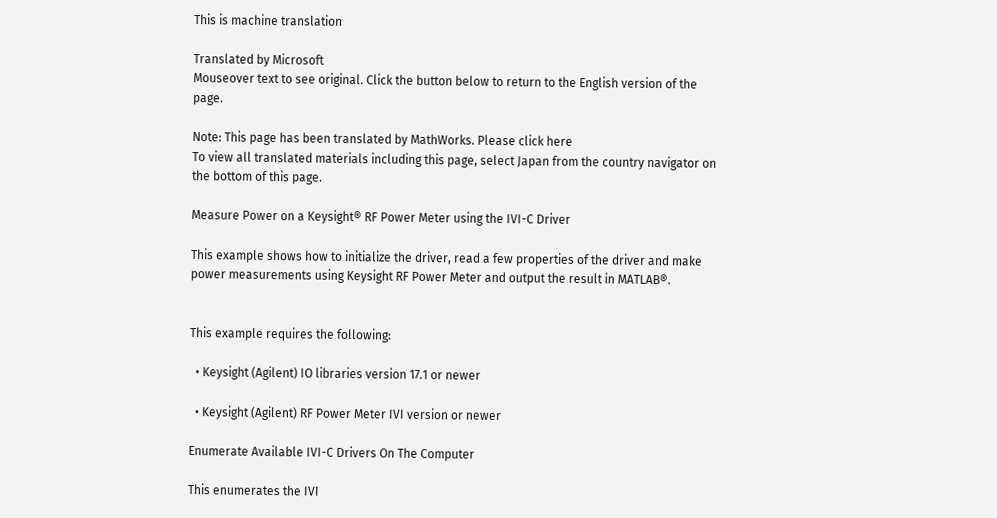This is machine translation

Translated by Microsoft
Mouseover text to see original. Click the button below to return to the English version of the page.

Note: This page has been translated by MathWorks. Please click here
To view all translated materials including this page, select Japan from the country navigator on the bottom of this page.

Measure Power on a Keysight® RF Power Meter using the IVI-C Driver

This example shows how to initialize the driver, read a few properties of the driver and make power measurements using Keysight RF Power Meter and output the result in MATLAB®.


This example requires the following:

  • Keysight (Agilent) IO libraries version 17.1 or newer

  • Keysight (Agilent) RF Power Meter IVI version or newer

Enumerate Available IVI-C Drivers On The Computer

This enumerates the IVI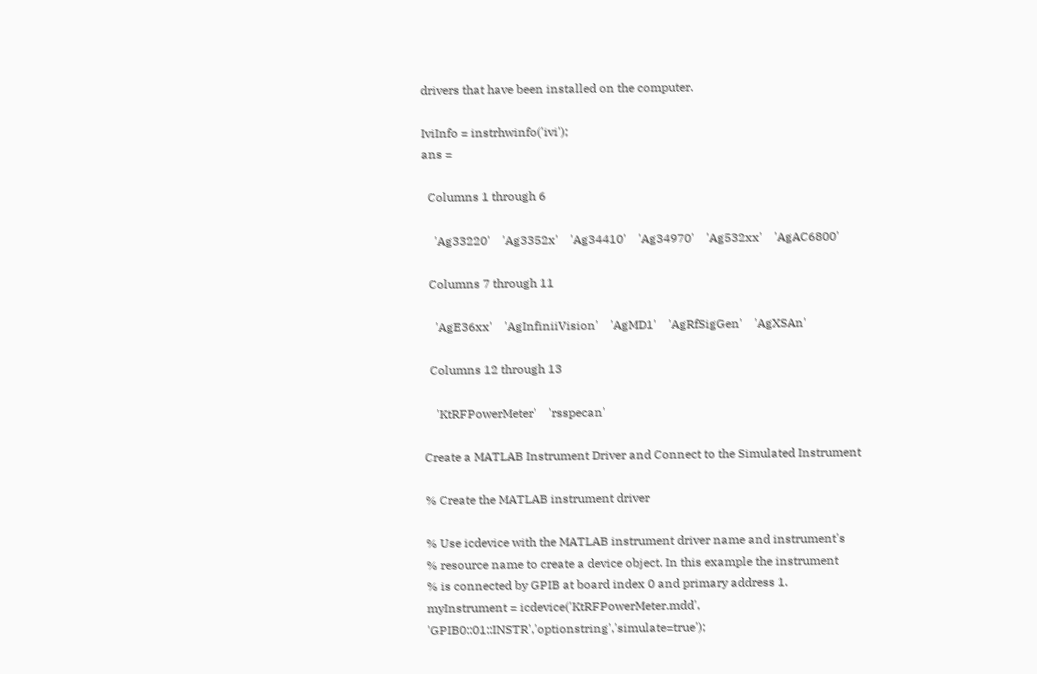drivers that have been installed on the computer.

IviInfo = instrhwinfo('ivi');
ans =

  Columns 1 through 6

    'Ag33220'    'Ag3352x'    'Ag34410'    'Ag34970'    'Ag532xx'    'AgAC6800'

  Columns 7 through 11

    'AgE36xx'    'AgInfiniiVision'    'AgMD1'    'AgRfSigGen'    'AgXSAn'

  Columns 12 through 13

    'KtRFPowerMeter'    'rsspecan'

Create a MATLAB Instrument Driver and Connect to the Simulated Instrument

% Create the MATLAB instrument driver

% Use icdevice with the MATLAB instrument driver name and instrument's
% resource name to create a device object. In this example the instrument
% is connected by GPIB at board index 0 and primary address 1.
myInstrument = icdevice('KtRFPowerMeter.mdd', 'GPIB0::01::INSTR','optionstring','simulate=true');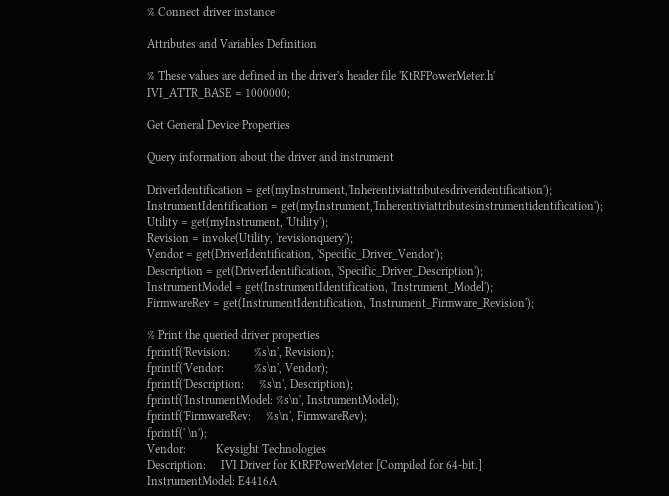% Connect driver instance

Attributes and Variables Definition

% These values are defined in the driver's header file 'KtRFPowerMeter.h'
IVI_ATTR_BASE = 1000000;

Get General Device Properties

Query information about the driver and instrument

DriverIdentification = get(myInstrument,'Inherentiviattributesdriveridentification');
InstrumentIdentification = get(myInstrument,'Inherentiviattributesinstrumentidentification');
Utility = get(myInstrument, 'Utility');
Revision = invoke(Utility, 'revisionquery');
Vendor = get(DriverIdentification, 'Specific_Driver_Vendor');
Description = get(DriverIdentification, 'Specific_Driver_Description');
InstrumentModel = get(InstrumentIdentification, 'Instrument_Model');
FirmwareRev = get(InstrumentIdentification, 'Instrument_Firmware_Revision');

% Print the queried driver properties
fprintf('Revision:        %s\n', Revision);
fprintf('Vendor:          %s\n', Vendor);
fprintf('Description:     %s\n', Description);
fprintf('InstrumentModel: %s\n', InstrumentModel);
fprintf('FirmwareRev:     %s\n', FirmwareRev);
fprintf(' \n');
Vendor:          Keysight Technologies
Description:     IVI Driver for KtRFPowerMeter [Compiled for 64-bit.]
InstrumentModel: E4416A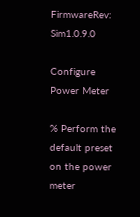FirmwareRev:     Sim1.0.9.0

Configure Power Meter

% Perform the default preset on the power meter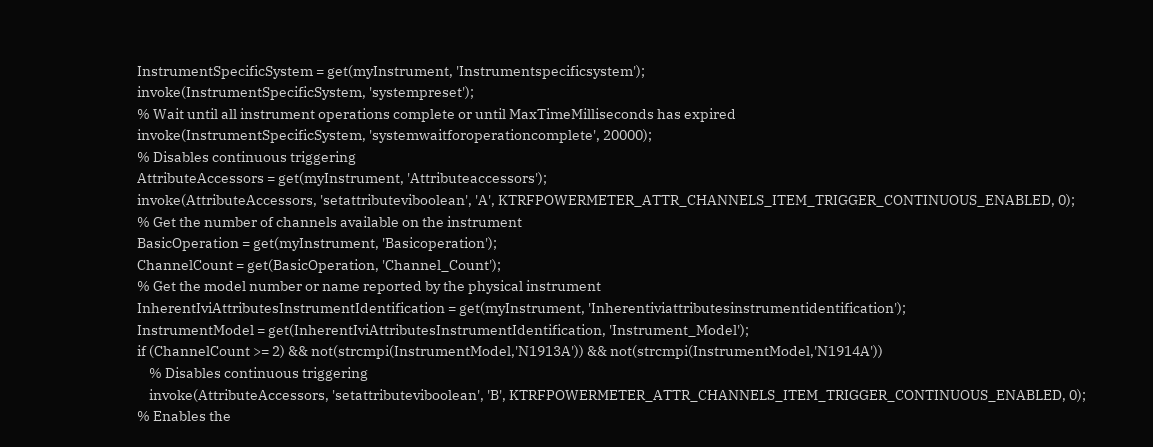InstrumentSpecificSystem = get(myInstrument, 'Instrumentspecificsystem');
invoke(InstrumentSpecificSystem, 'systempreset');
% Wait until all instrument operations complete or until MaxTimeMilliseconds has expired
invoke(InstrumentSpecificSystem, 'systemwaitforoperationcomplete', 20000);
% Disables continuous triggering
AttributeAccessors = get(myInstrument, 'Attributeaccessors');
invoke(AttributeAccessors, 'setattributeviboolean', 'A', KTRFPOWERMETER_ATTR_CHANNELS_ITEM_TRIGGER_CONTINUOUS_ENABLED, 0);
% Get the number of channels available on the instrument
BasicOperation = get(myInstrument, 'Basicoperation');
ChannelCount = get(BasicOperation, 'Channel_Count');
% Get the model number or name reported by the physical instrument
InherentIviAttributesInstrumentIdentification = get(myInstrument, 'Inherentiviattributesinstrumentidentification');
InstrumentModel = get(InherentIviAttributesInstrumentIdentification, 'Instrument_Model');
if (ChannelCount >= 2) && not(strcmpi(InstrumentModel,'N1913A')) && not(strcmpi(InstrumentModel,'N1914A'))
    % Disables continuous triggering
    invoke(AttributeAccessors, 'setattributeviboolean', 'B', KTRFPOWERMETER_ATTR_CHANNELS_ITEM_TRIGGER_CONTINUOUS_ENABLED, 0);
% Enables the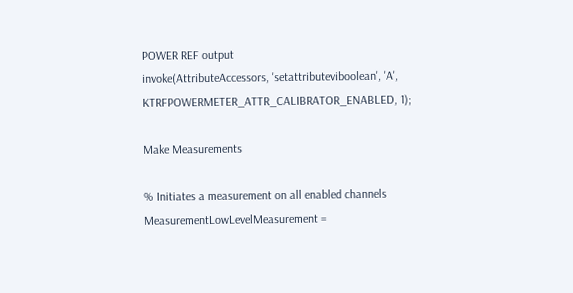POWER REF output
invoke(AttributeAccessors, 'setattributeviboolean', 'A', KTRFPOWERMETER_ATTR_CALIBRATOR_ENABLED, 1);

Make Measurements

% Initiates a measurement on all enabled channels
MeasurementLowLevelMeasurement =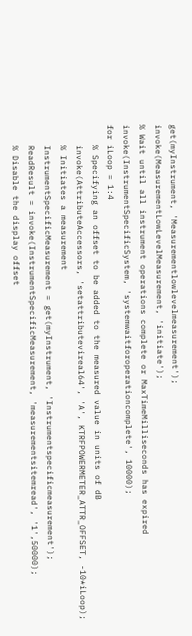get(myInstrument, 'Measurementlowlevelmeasurement');
invoke(MeasurementLowLevelMeasurement, 'initiate');
% Wait until all instrument operations complete or MaxTimeMilliseconds has expired
invoke(InstrumentSpecificSystem, 'systemwaitforoperationcomplete', 10000);
for iLoop = 1:4
    % Specifying an offset to be added to the measured value in units of dB
    invoke(AttributeAccessors, 'setattributevireal64', 'A', KTRFPOWERMETER_ATTR_OFFSET, -10*iLoop);
    % Initiates a measurement
    InstrumentSpecificMeasurement = get(myInstrument, 'Instrumentspecificmeasurement');
    ReadResult = invoke(InstrumentSpecificMeasurement, 'measurementsitemread', '1',50000);
    % Disable the display offset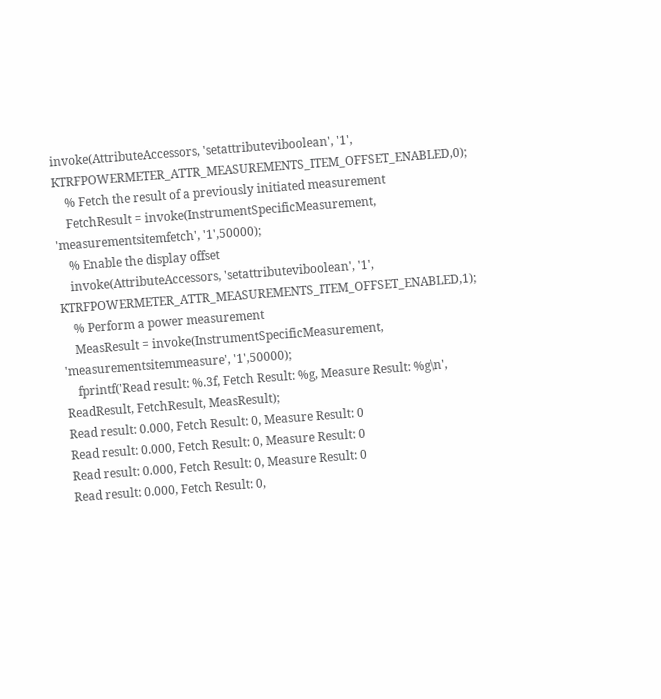invoke(AttributeAccessors, 'setattributeviboolean', '1', KTRFPOWERMETER_ATTR_MEASUREMENTS_ITEM_OFFSET_ENABLED,0);
    % Fetch the result of a previously initiated measurement
    FetchResult = invoke(InstrumentSpecificMeasurement, 'measurementsitemfetch', '1',50000);
    % Enable the display offset
    invoke(AttributeAccessors, 'setattributeviboolean', '1', KTRFPOWERMETER_ATTR_MEASUREMENTS_ITEM_OFFSET_ENABLED,1);
    % Perform a power measurement
    MeasResult = invoke(InstrumentSpecificMeasurement, 'measurementsitemmeasure', '1',50000);
    fprintf('Read result: %.3f, Fetch Result: %g, Measure Result: %g\n', ReadResult, FetchResult, MeasResult);
Read result: 0.000, Fetch Result: 0, Measure Result: 0
Read result: 0.000, Fetch Result: 0, Measure Result: 0
Read result: 0.000, Fetch Result: 0, Measure Result: 0
Read result: 0.000, Fetch Result: 0,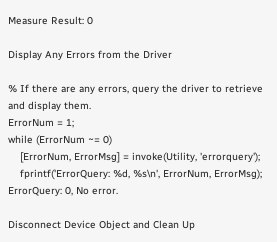Measure Result: 0

Display Any Errors from the Driver

% If there are any errors, query the driver to retrieve and display them.
ErrorNum = 1;
while (ErrorNum ~= 0)
    [ErrorNum, ErrorMsg] = invoke(Utility, 'errorquery');
    fprintf('ErrorQuery: %d, %s\n', ErrorNum, ErrorMsg);
ErrorQuery: 0, No error.

Disconnect Device Object and Clean Up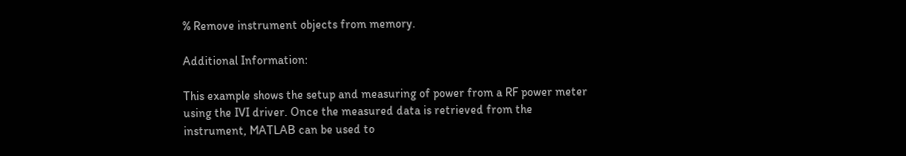% Remove instrument objects from memory.

Additional Information:

This example shows the setup and measuring of power from a RF power meter using the IVI driver. Once the measured data is retrieved from the instrument, MATLAB can be used to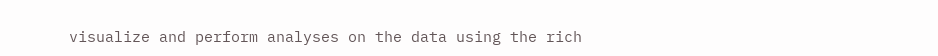visualize and perform analyses on the data using the rich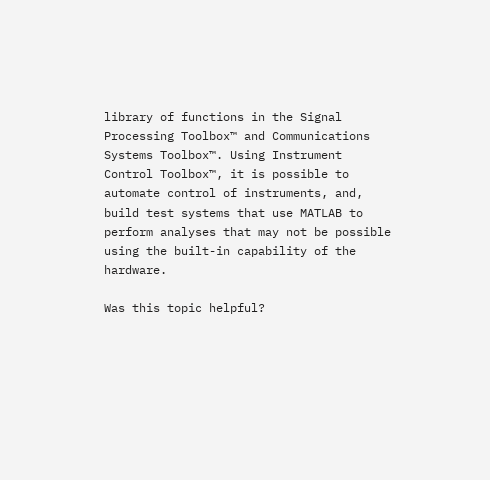library of functions in the Signal Processing Toolbox™ and Communications Systems Toolbox™. Using Instrument Control Toolbox™, it is possible to automate control of instruments, and, build test systems that use MATLAB to perform analyses that may not be possible using the built-in capability of the hardware.

Was this topic helpful?